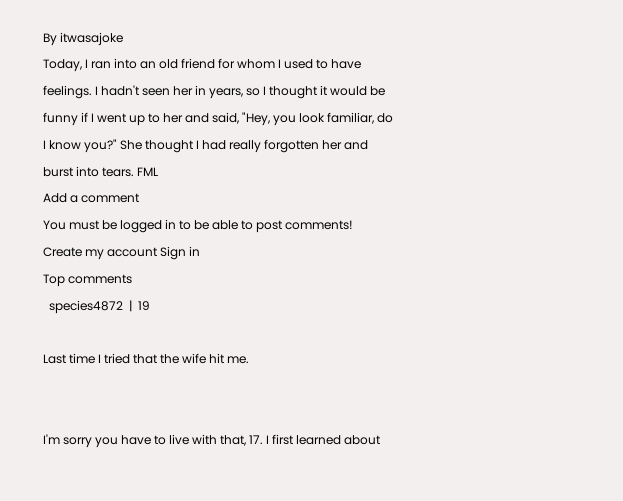By itwasajoke
Today, I ran into an old friend for whom I used to have feelings. I hadn't seen her in years, so I thought it would be funny if I went up to her and said, "Hey, you look familiar, do I know you?" She thought I had really forgotten her and burst into tears. FML
Add a comment
You must be logged in to be able to post comments!
Create my account Sign in
Top comments
  species4872  |  19

Last time I tried that the wife hit me.


I'm sorry you have to live with that, 17. I first learned about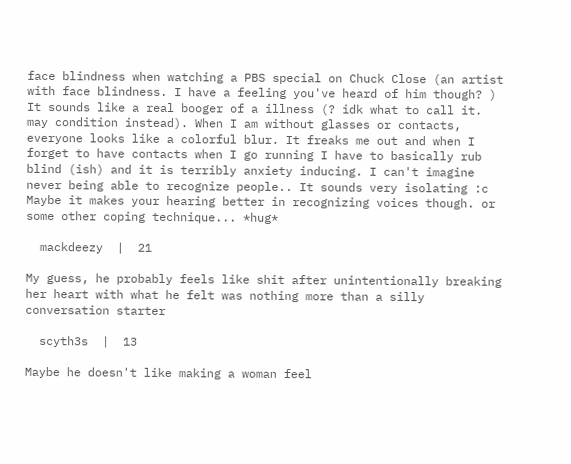face blindness when watching a PBS special on Chuck Close (an artist with face blindness. I have a feeling you've heard of him though? ) It sounds like a real booger of a illness (? idk what to call it. may condition instead). When I am without glasses or contacts, everyone looks like a colorful blur. It freaks me out and when I forget to have contacts when I go running I have to basically rub blind (ish) and it is terribly anxiety inducing. I can't imagine never being able to recognize people.. It sounds very isolating :c Maybe it makes your hearing better in recognizing voices though. or some other coping technique... *hug*

  mackdeezy  |  21

My guess, he probably feels like shit after unintentionally breaking her heart with what he felt was nothing more than a silly conversation starter

  scyth3s  |  13

Maybe he doesn't like making a woman feel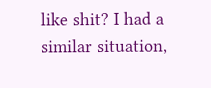like shit? I had a similar situation,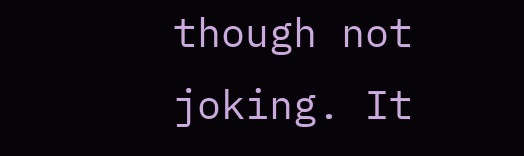though not joking. It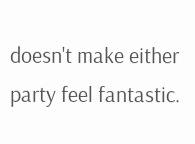doesn't make either party feel fantastic.